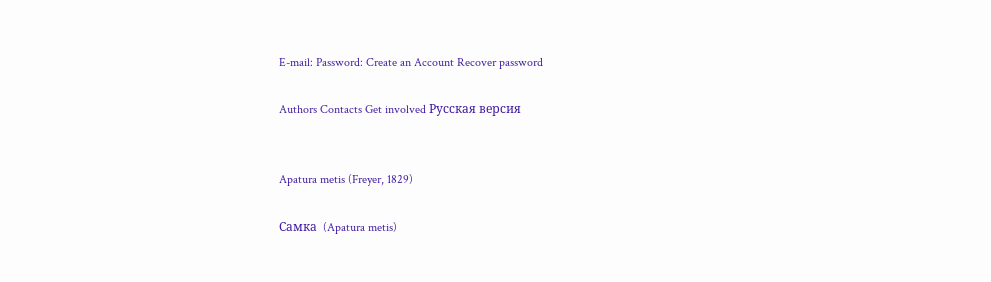E-mail: Password: Create an Account Recover password

Authors Contacts Get involved Русская версия


Apatura metis (Freyer, 1829)

Самка  (Apatura metis)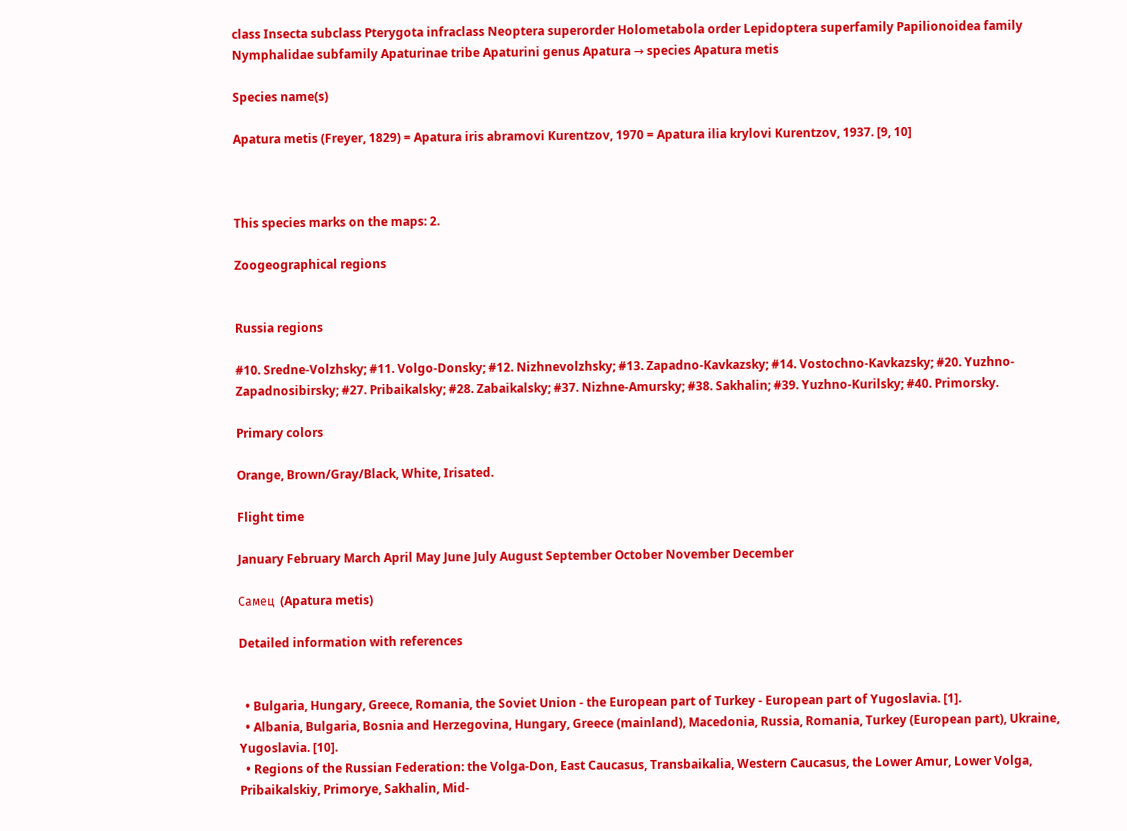class Insecta subclass Pterygota infraclass Neoptera superorder Holometabola order Lepidoptera superfamily Papilionoidea family Nymphalidae subfamily Apaturinae tribe Apaturini genus Apatura → species Apatura metis

Species name(s)

Apatura metis (Freyer, 1829) = Apatura iris abramovi Kurentzov, 1970 = Apatura ilia krylovi Kurentzov, 1937. [9, 10]



This species marks on the maps: 2.

Zoogeographical regions


Russia regions

#10. Sredne-Volzhsky; #11. Volgo-Donsky; #12. Nizhnevolzhsky; #13. Zapadno-Kavkazsky; #14. Vostochno-Kavkazsky; #20. Yuzhno-Zapadnosibirsky; #27. Pribaikalsky; #28. Zabaikalsky; #37. Nizhne-Amursky; #38. Sakhalin; #39. Yuzhno-Kurilsky; #40. Primorsky.

Primary colors

Orange, Brown/Gray/Black, White, Irisated.

Flight time

January February March April May June July August September October November December

Самец  (Apatura metis)

Detailed information with references


  • Bulgaria, Hungary, Greece, Romania, the Soviet Union - the European part of Turkey - European part of Yugoslavia. [1].
  • Albania, Bulgaria, Bosnia and Herzegovina, Hungary, Greece (mainland), Macedonia, Russia, Romania, Turkey (European part), Ukraine, Yugoslavia. [10].
  • Regions of the Russian Federation: the Volga-Don, East Caucasus, Transbaikalia, Western Caucasus, the Lower Amur, Lower Volga, Pribaikalskiy, Primorye, Sakhalin, Mid-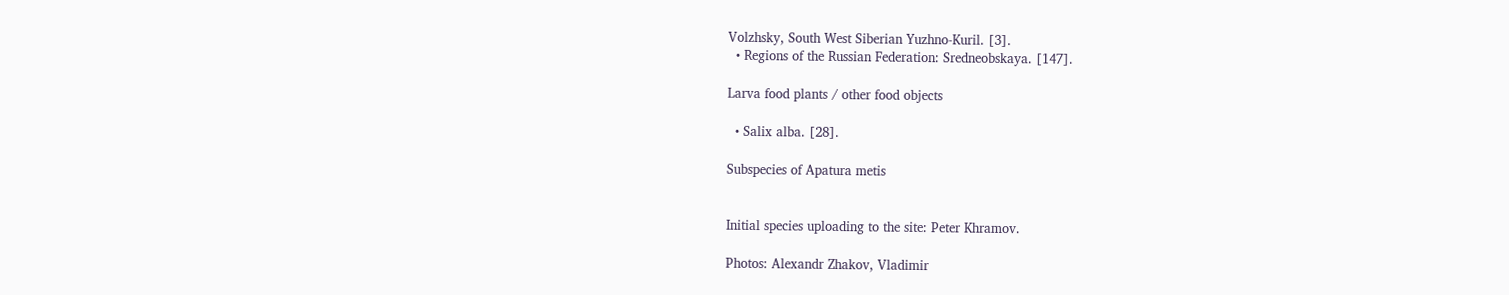Volzhsky, South West Siberian Yuzhno-Kuril. [3].
  • Regions of the Russian Federation: Sredneobskaya. [147].

Larva food plants / other food objects

  • Salix alba. [28].

Subspecies of Apatura metis


Initial species uploading to the site: Peter Khramov.

Photos: Alexandr Zhakov, Vladimir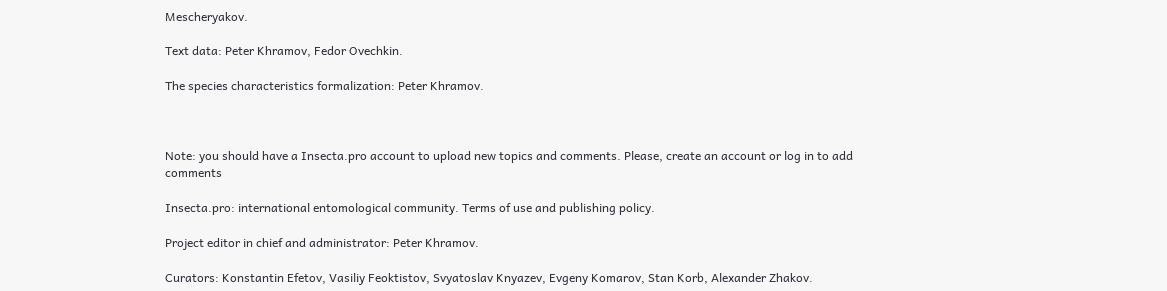Mescheryakov.

Text data: Peter Khramov, Fedor Ovechkin.

The species characteristics formalization: Peter Khramov.



Note: you should have a Insecta.pro account to upload new topics and comments. Please, create an account or log in to add comments

Insecta.pro: international entomological community. Terms of use and publishing policy.

Project editor in chief and administrator: Peter Khramov.

Curators: Konstantin Efetov, Vasiliy Feoktistov, Svyatoslav Knyazev, Evgeny Komarov, Stan Korb, Alexander Zhakov.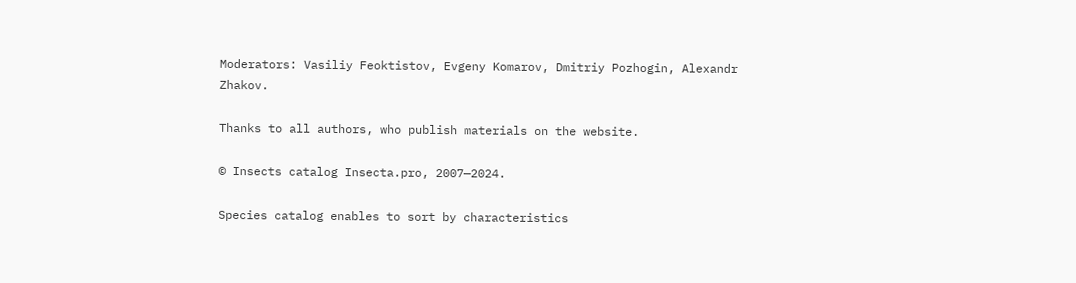Moderators: Vasiliy Feoktistov, Evgeny Komarov, Dmitriy Pozhogin, Alexandr Zhakov.

Thanks to all authors, who publish materials on the website.

© Insects catalog Insecta.pro, 2007—2024.

Species catalog enables to sort by characteristics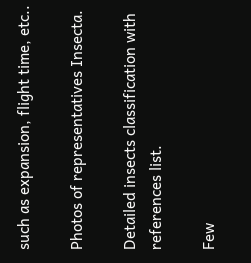such as expansion, flight time, etc..

Photos of representatives Insecta.

Detailed insects classification with references list.

Few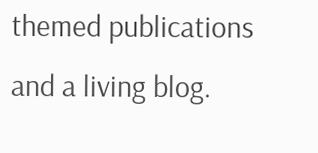themed publications and a living blog.